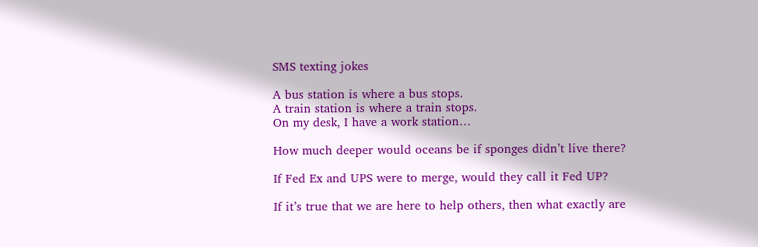SMS texting jokes

A bus station is where a bus stops.
A train station is where a train stops.
On my desk, I have a work station…

How much deeper would oceans be if sponges didn’t live there?

If Fed Ex and UPS were to merge, would they call it Fed UP?

If it’s true that we are here to help others, then what exactly are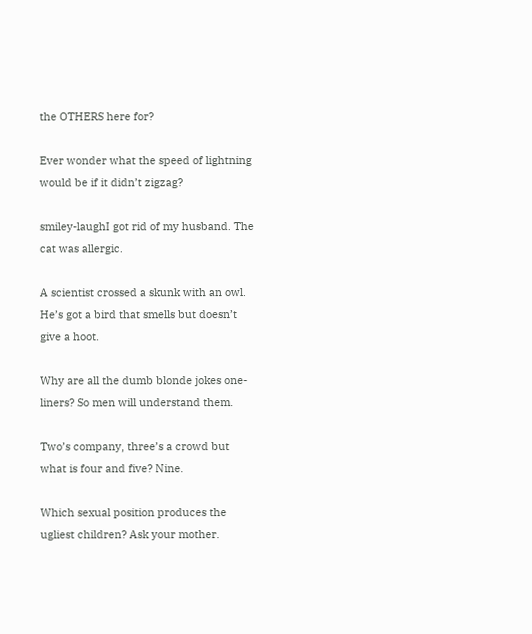the OTHERS here for?

Ever wonder what the speed of lightning would be if it didn’t zigzag?

smiley-laughI got rid of my husband. The cat was allergic.

A scientist crossed a skunk with an owl. He’s got a bird that smells but doesn’t give a hoot.

Why are all the dumb blonde jokes one-liners? So men will understand them.

Two’s company, three’s a crowd but what is four and five? Nine.

Which sexual position produces the ugliest children? Ask your mother.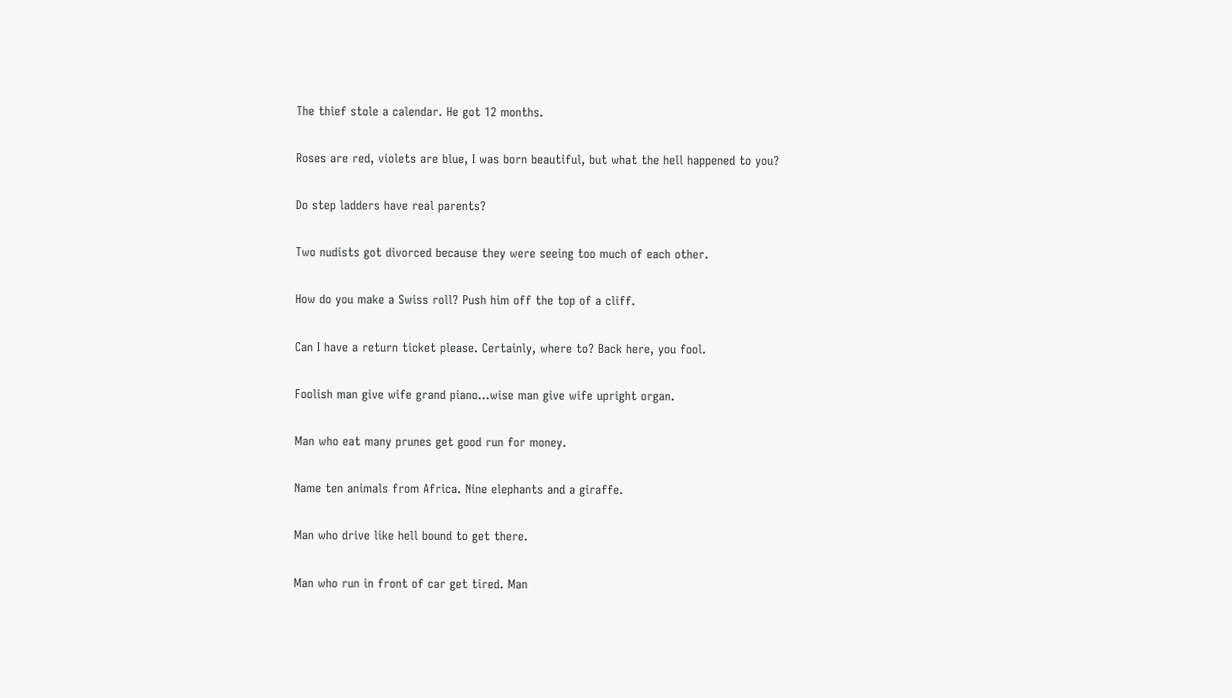The thief stole a calendar. He got 12 months.

Roses are red, violets are blue, I was born beautiful, but what the hell happened to you?

Do step ladders have real parents?

Two nudists got divorced because they were seeing too much of each other.

How do you make a Swiss roll? Push him off the top of a cliff.

Can I have a return ticket please. Certainly, where to? Back here, you fool.

Foolish man give wife grand piano…wise man give wife upright organ.

Man who eat many prunes get good run for money.

Name ten animals from Africa. Nine elephants and a giraffe.

Man who drive like hell bound to get there.

Man who run in front of car get tired. Man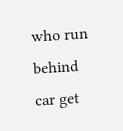who run behind car get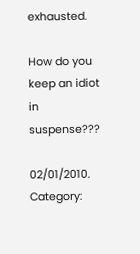exhausted.

How do you keep an idiot in suspense???

02/01/2010. Category: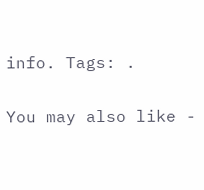info. Tags: .

You may also like -